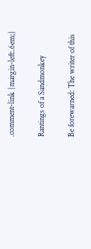.comment-link {margin-left:.6em;}

Rantings of a Sandmonkey

Be forewarned: The writer of this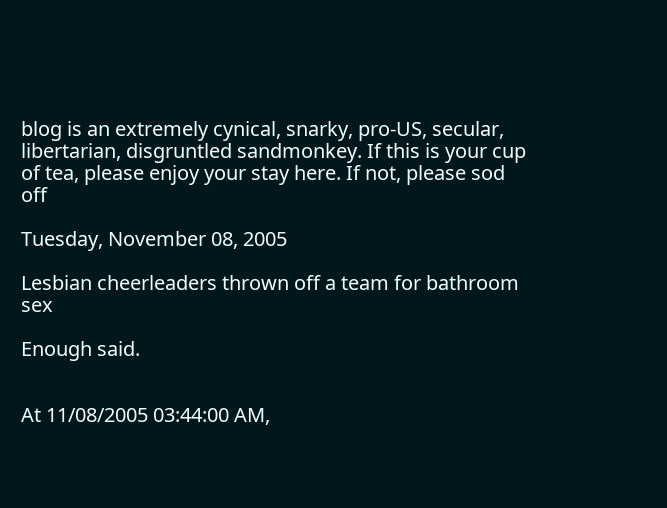blog is an extremely cynical, snarky, pro-US, secular, libertarian, disgruntled sandmonkey. If this is your cup of tea, please enjoy your stay here. If not, please sod off

Tuesday, November 08, 2005

Lesbian cheerleaders thrown off a team for bathroom sex

Enough said.


At 11/08/2005 03:44:00 AM,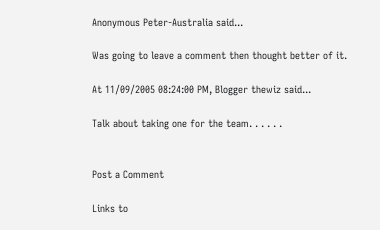Anonymous Peter-Australia said...

Was going to leave a comment then thought better of it.

At 11/09/2005 08:24:00 PM, Blogger thewiz said...

Talk about taking one for the team. . . . . .


Post a Comment

Links to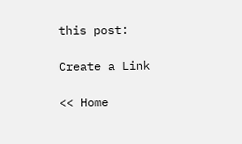this post:

Create a Link

<< Home